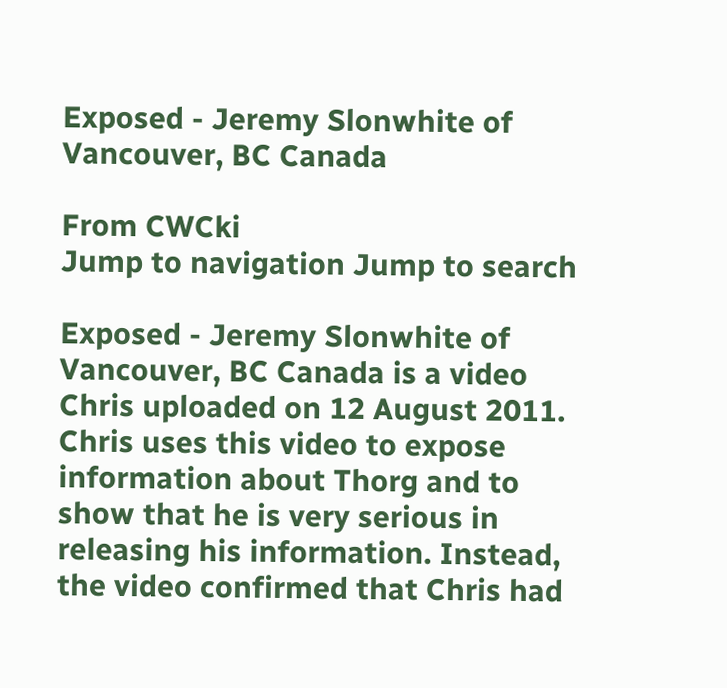Exposed - Jeremy Slonwhite of Vancouver, BC Canada

From CWCki
Jump to navigation Jump to search

Exposed - Jeremy Slonwhite of Vancouver, BC Canada is a video Chris uploaded on 12 August 2011. Chris uses this video to expose information about Thorg and to show that he is very serious in releasing his information. Instead, the video confirmed that Chris had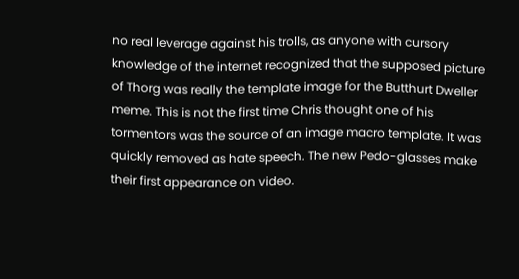no real leverage against his trolls, as anyone with cursory knowledge of the internet recognized that the supposed picture of Thorg was really the template image for the Butthurt Dweller meme. This is not the first time Chris thought one of his tormentors was the source of an image macro template. It was quickly removed as hate speech. The new Pedo-glasses make their first appearance on video.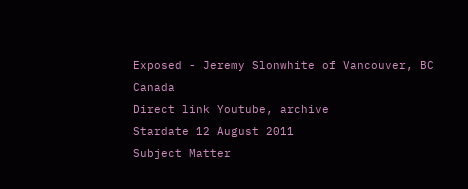Exposed - Jeremy Slonwhite of Vancouver, BC Canada
Direct link Youtube, archive
Stardate 12 August 2011
Subject Matter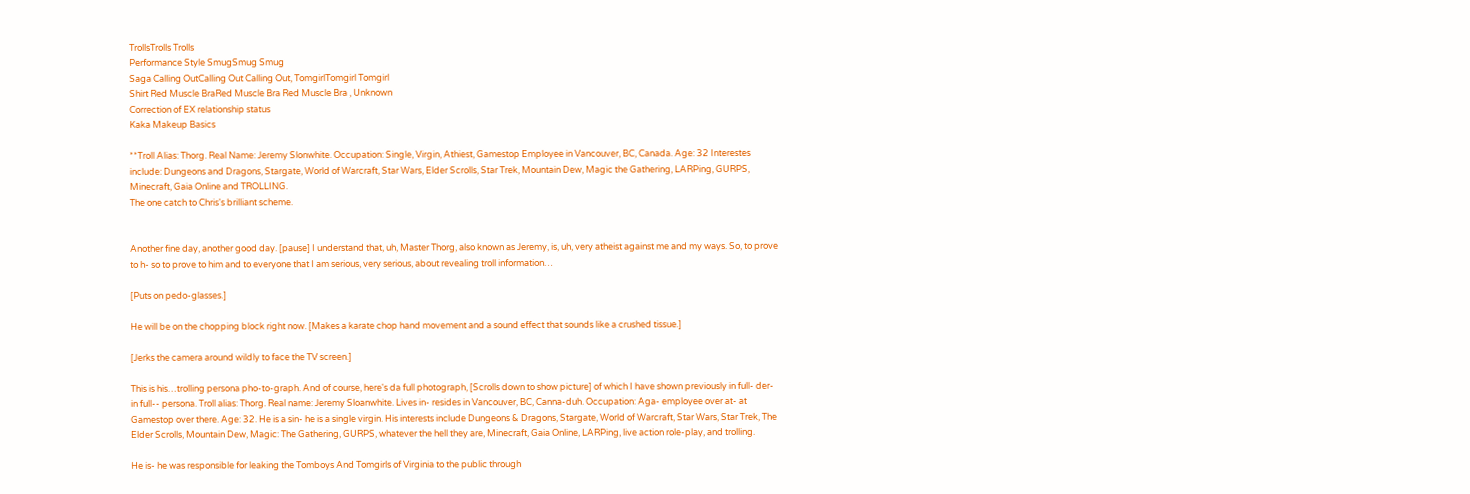TrollsTrolls Trolls
Performance Style SmugSmug Smug
Saga Calling OutCalling Out Calling Out, TomgirlTomgirl Tomgirl
Shirt Red Muscle BraRed Muscle Bra Red Muscle Bra , Unknown
Correction of EX relationship status
Kaka Makeup Basics

**Troll Alias: Thorg. Real Name: Jeremy Slonwhite. Occupation: Single, Virgin, Athiest, Gamestop Employee in Vancouver, BC, Canada. Age: 32 Interestes include: Dungeons and Dragons, Stargate, World of Warcraft, Star Wars, Elder Scrolls, Star Trek, Mountain Dew, Magic the Gathering, LARPing, GURPS, Minecraft, Gaia Online and TROLLING.
The one catch to Chris's brilliant scheme.


Another fine day, another good day. [pause] I understand that, uh, Master Thorg, also known as Jeremy, is, uh, very atheist against me and my ways. So, to prove to h- so to prove to him and to everyone that I am serious, very serious, about revealing troll information…

[Puts on pedo-glasses.]

He will be on the chopping block right now. [Makes a karate chop hand movement and a sound effect that sounds like a crushed tissue.]

[Jerks the camera around wildly to face the TV screen.]

This is his…trolling persona pho-to-graph. And of course, here's da full photograph, [Scrolls down to show picture] of which I have shown previously in full- der- in full-- persona. Troll alias: Thorg. Real name: Jeremy Sloanwhite. Lives in- resides in Vancouver, BC, Canna-duh. Occupation: Aga- employee over at- at Gamestop over there. Age: 32. He is a sin- he is a single virgin. His interests include Dungeons & Dragons, Stargate, World of Warcraft, Star Wars, Star Trek, The Elder Scrolls, Mountain Dew, Magic: The Gathering, GURPS, whatever the hell they are, Minecraft, Gaia Online, LARPing, live action role-play, and trolling.

He is- he was responsible for leaking the Tomboys And Tomgirls of Virginia to the public through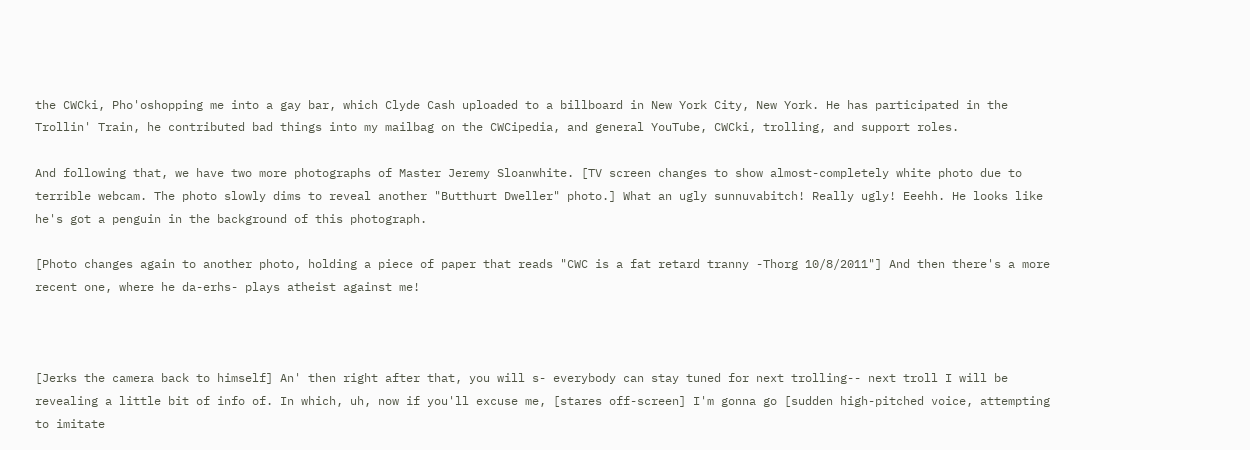the CWCki, Pho'oshopping me into a gay bar, which Clyde Cash uploaded to a billboard in New York City, New York. He has participated in the Trollin' Train, he contributed bad things into my mailbag on the CWCipedia, and general YouTube, CWCki, trolling, and support roles.

And following that, we have two more photographs of Master Jeremy Sloanwhite. [TV screen changes to show almost-completely white photo due to terrible webcam. The photo slowly dims to reveal another "Butthurt Dweller" photo.] What an ugly sunnuvabitch! Really ugly! Eeehh. He looks like he's got a penguin in the background of this photograph.

[Photo changes again to another photo, holding a piece of paper that reads "CWC is a fat retard tranny -Thorg 10/8/2011"] And then there's a more recent one, where he da-erhs- plays atheist against me!



[Jerks the camera back to himself] An' then right after that, you will s- everybody can stay tuned for next trolling-- next troll I will be revealing a little bit of info of. In which, uh, now if you'll excuse me, [stares off-screen] I'm gonna go [sudden high-pitched voice, attempting to imitate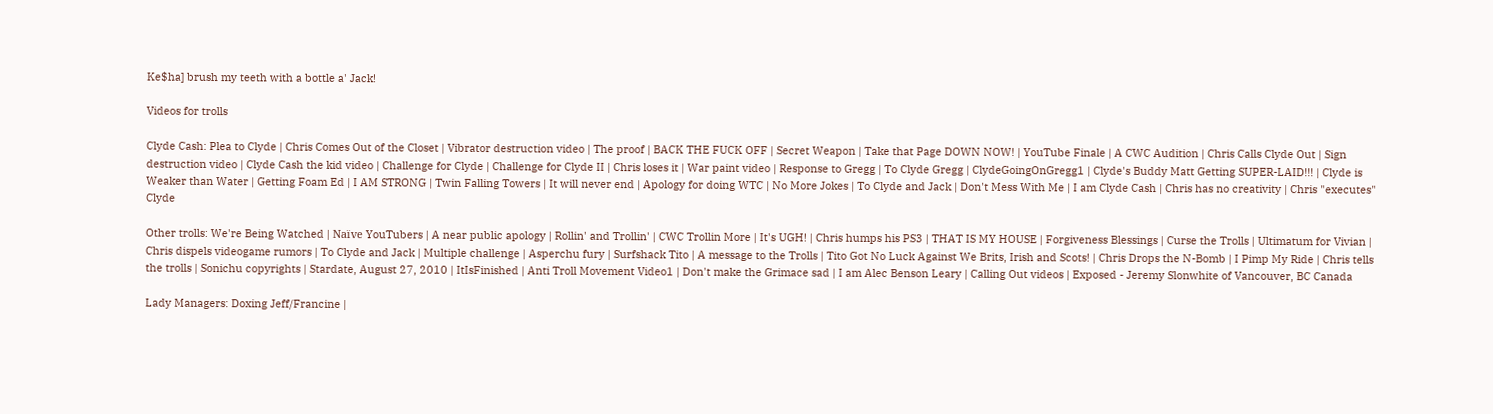Ke$ha] brush my teeth with a bottle a' Jack!

Videos for trolls

Clyde Cash: Plea to Clyde | Chris Comes Out of the Closet | Vibrator destruction video | The proof | BACK THE FUCK OFF | Secret Weapon | Take that Page DOWN NOW! | YouTube Finale | A CWC Audition | Chris Calls Clyde Out | Sign destruction video | Clyde Cash the kid video | Challenge for Clyde | Challenge for Clyde II | Chris loses it | War paint video | Response to Gregg | To Clyde Gregg | ClydeGoingOnGregg1 | Clyde's Buddy Matt Getting SUPER-LAID!!! | Clyde is Weaker than Water | Getting Foam Ed | I AM STRONG | Twin Falling Towers | It will never end | Apology for doing WTC | No More Jokes | To Clyde and Jack | Don't Mess With Me | I am Clyde Cash | Chris has no creativity | Chris "executes" Clyde

Other trolls: We're Being Watched | Naïve YouTubers | A near public apology | Rollin' and Trollin' | CWC Trollin More | It's UGH! | Chris humps his PS3 | THAT IS MY HOUSE | Forgiveness Blessings | Curse the Trolls | Ultimatum for Vivian | Chris dispels videogame rumors | To Clyde and Jack | Multiple challenge | Asperchu fury | Surfshack Tito | A message to the Trolls | Tito Got No Luck Against We Brits, Irish and Scots! | Chris Drops the N-Bomb | I Pimp My Ride | Chris tells the trolls | Sonichu copyrights | Stardate, August 27, 2010 | ItIsFinished | Anti Troll Movement Video1 | Don't make the Grimace sad | I am Alec Benson Leary | Calling Out videos | Exposed - Jeremy Slonwhite of Vancouver, BC Canada

Lady Managers: Doxing Jeff/Francine |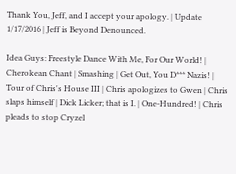Thank You, Jeff, and I accept your apology. | Update 1/17/2016 | Jeff is Beyond Denounced.

Idea Guys: Freestyle Dance With Me, For Our World! | Cherokean Chant | Smashing | Get Out, You D*** Nazis! | Tour of Chris's House III | Chris apologizes to Gwen | Chris slaps himself | Dick Licker; that is I. | One-Hundred! | Chris pleads to stop Cryzel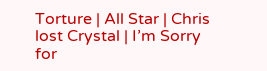Torture | All Star | Chris lost Crystal | I’m Sorry for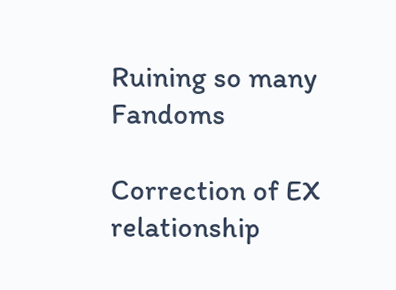Ruining so many Fandoms

Correction of EX relationship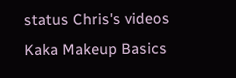status Chris's videos Kaka Makeup Basics